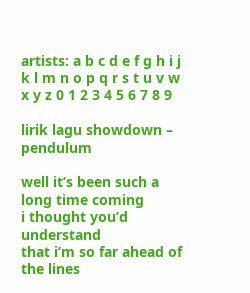artists: a b c d e f g h i j k l m n o p q r s t u v w x y z 0 1 2 3 4 5 6 7 8 9

lirik lagu showdown – pendulum

well it’s been such a long time coming
i thought you’d understand
that i’m so far ahead of the lines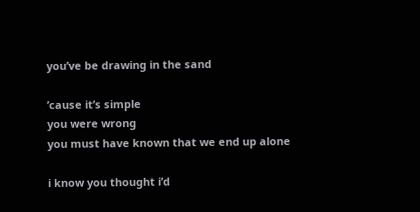you’ve be drawing in the sand

’cause it’s simple
you were wrong
you must have known that we end up alone

i know you thought i’d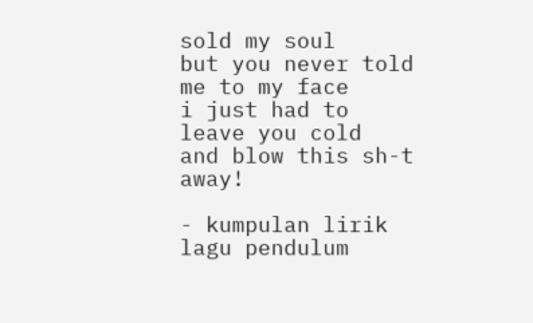sold my soul
but you never told me to my face
i just had to leave you cold
and blow this sh-t away!

- kumpulan lirik lagu pendulum